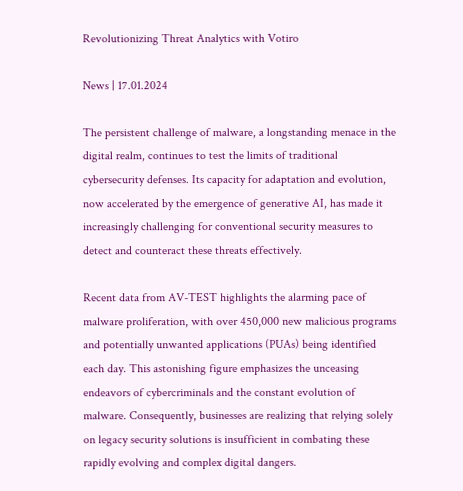Revolutionizing Threat Analytics with Votiro

News | 17.01.2024

The persistent challenge of malware, a longstanding menace in the digital realm, continues to test the limits of traditional cybersecurity defenses. Its capacity for adaptation and evolution, now accelerated by the emergence of generative AI, has made it increasingly challenging for conventional security measures to detect and counteract these threats effectively.

Recent data from AV-TEST highlights the alarming pace of malware proliferation, with over 450,000 new malicious programs and potentially unwanted applications (PUAs) being identified each day. This astonishing figure emphasizes the unceasing endeavors of cybercriminals and the constant evolution of malware. Consequently, businesses are realizing that relying solely on legacy security solutions is insufficient in combating these rapidly evolving and complex digital dangers.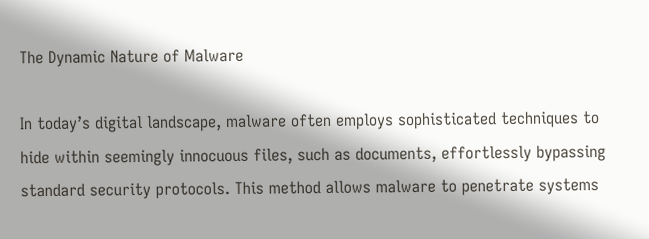The Dynamic Nature of Malware

In today’s digital landscape, malware often employs sophisticated techniques to hide within seemingly innocuous files, such as documents, effortlessly bypassing standard security protocols. This method allows malware to penetrate systems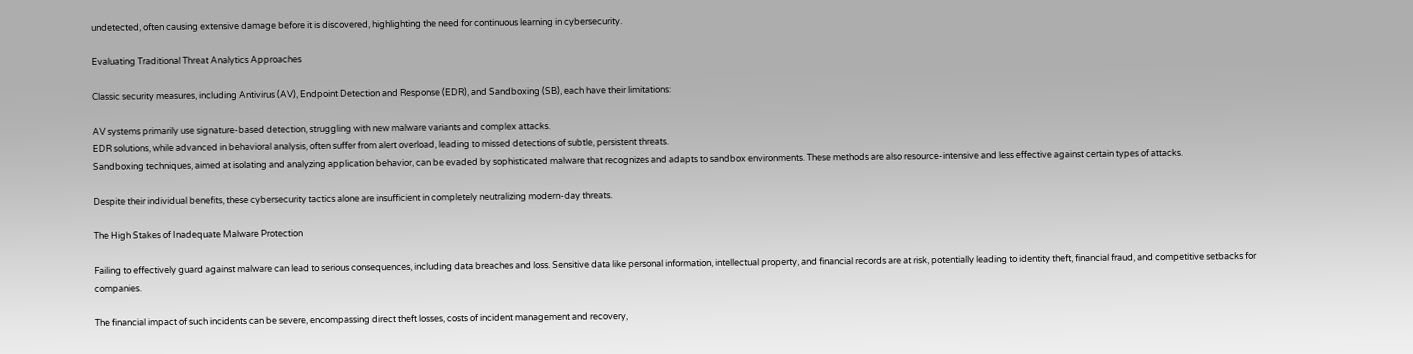undetected, often causing extensive damage before it is discovered, highlighting the need for continuous learning in cybersecurity.

Evaluating Traditional Threat Analytics Approaches

Classic security measures, including Antivirus (AV), Endpoint Detection and Response (EDR), and Sandboxing (SB), each have their limitations:

AV systems primarily use signature-based detection, struggling with new malware variants and complex attacks.
EDR solutions, while advanced in behavioral analysis, often suffer from alert overload, leading to missed detections of subtle, persistent threats.
Sandboxing techniques, aimed at isolating and analyzing application behavior, can be evaded by sophisticated malware that recognizes and adapts to sandbox environments. These methods are also resource-intensive and less effective against certain types of attacks.

Despite their individual benefits, these cybersecurity tactics alone are insufficient in completely neutralizing modern-day threats.

The High Stakes of Inadequate Malware Protection

Failing to effectively guard against malware can lead to serious consequences, including data breaches and loss. Sensitive data like personal information, intellectual property, and financial records are at risk, potentially leading to identity theft, financial fraud, and competitive setbacks for companies.

The financial impact of such incidents can be severe, encompassing direct theft losses, costs of incident management and recovery,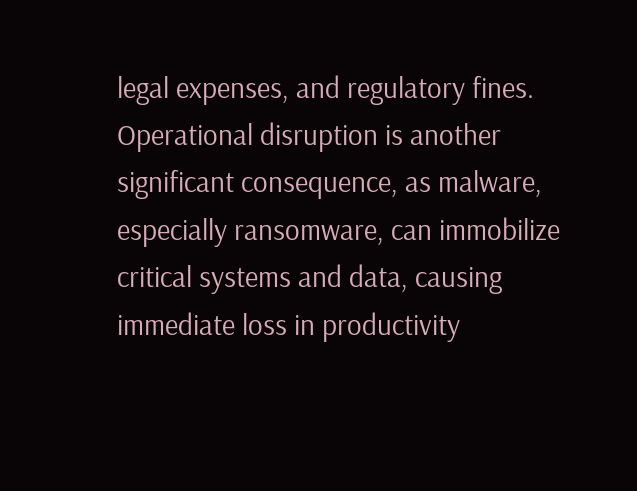legal expenses, and regulatory fines. Operational disruption is another significant consequence, as malware, especially ransomware, can immobilize critical systems and data, causing immediate loss in productivity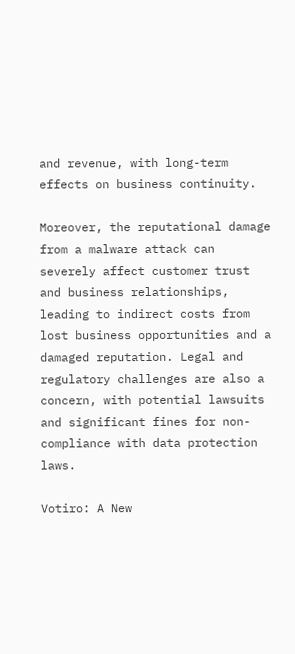and revenue, with long-term effects on business continuity.

Moreover, the reputational damage from a malware attack can severely affect customer trust and business relationships, leading to indirect costs from lost business opportunities and a damaged reputation. Legal and regulatory challenges are also a concern, with potential lawsuits and significant fines for non-compliance with data protection laws.

Votiro: A New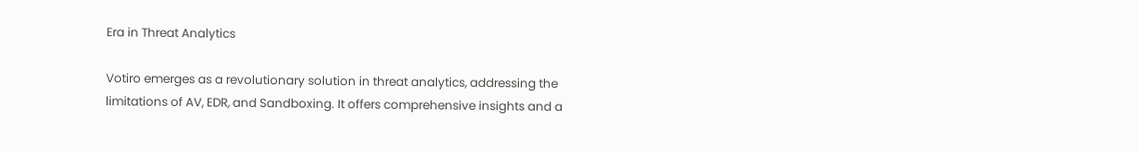Era in Threat Analytics

Votiro emerges as a revolutionary solution in threat analytics, addressing the limitations of AV, EDR, and Sandboxing. It offers comprehensive insights and a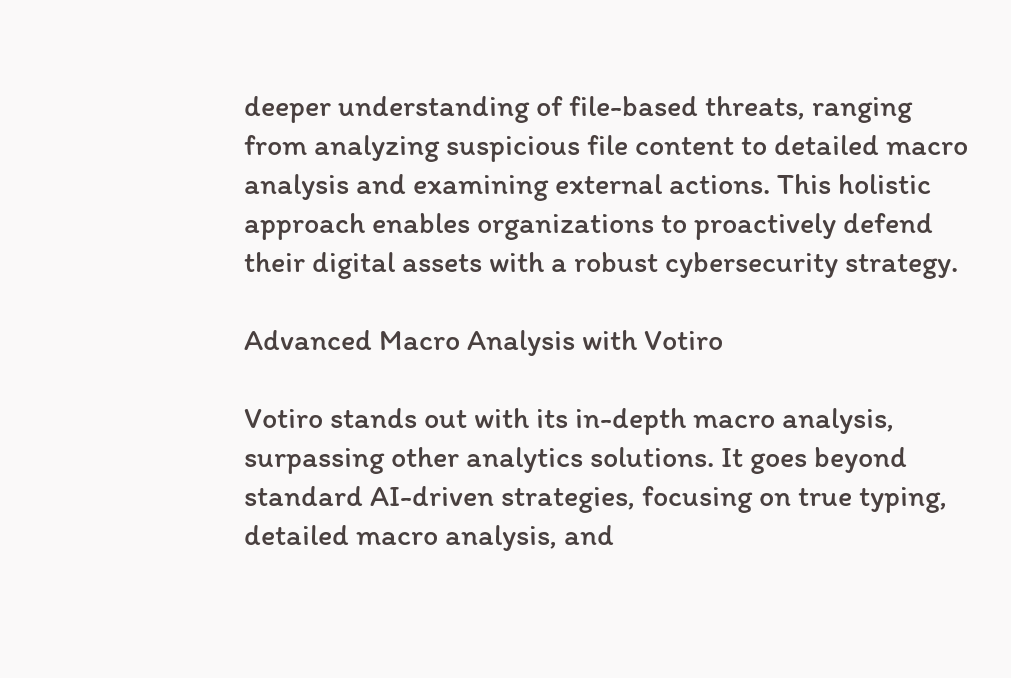deeper understanding of file-based threats, ranging from analyzing suspicious file content to detailed macro analysis and examining external actions. This holistic approach enables organizations to proactively defend their digital assets with a robust cybersecurity strategy.

Advanced Macro Analysis with Votiro

Votiro stands out with its in-depth macro analysis, surpassing other analytics solutions. It goes beyond standard AI-driven strategies, focusing on true typing, detailed macro analysis, and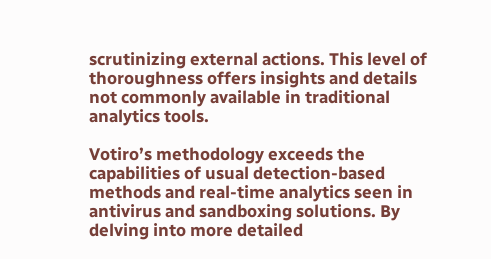scrutinizing external actions. This level of thoroughness offers insights and details not commonly available in traditional analytics tools.

Votiro’s methodology exceeds the capabilities of usual detection-based methods and real-time analytics seen in antivirus and sandboxing solutions. By delving into more detailed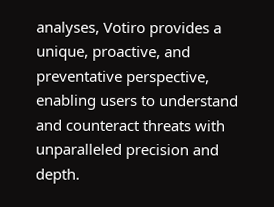analyses, Votiro provides a unique, proactive, and preventative perspective, enabling users to understand and counteract threats with unparalleled precision and depth.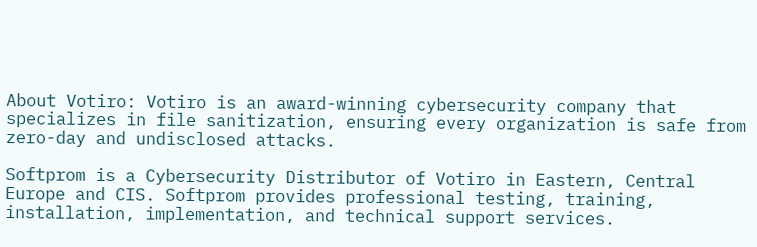About Votiro: Votiro is an award-winning cybersecurity company that specializes in file sanitization, ensuring every organization is safe from zero-day and undisclosed attacks.

Softprom is a Cybersecurity Distributor of Votiro in Eastern, Central Europe and CIS. Softprom provides professional testing, training, installation, implementation, and technical support services.